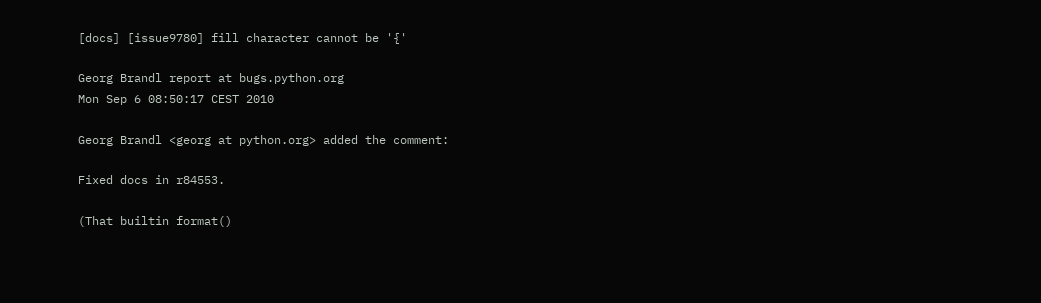[docs] [issue9780] fill character cannot be '{'

Georg Brandl report at bugs.python.org
Mon Sep 6 08:50:17 CEST 2010

Georg Brandl <georg at python.org> added the comment:

Fixed docs in r84553.

(That builtin format()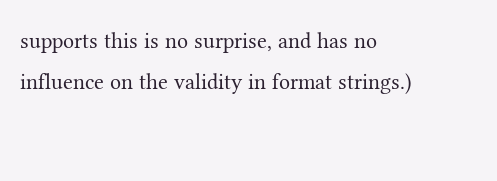supports this is no surprise, and has no influence on the validity in format strings.)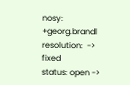nosy: +georg.brandl
resolution:  -> fixed
status: open ->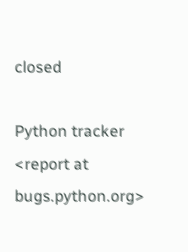closed

Python tracker <report at bugs.python.org>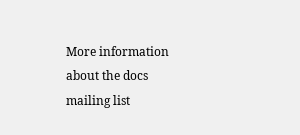More information about the docs mailing list